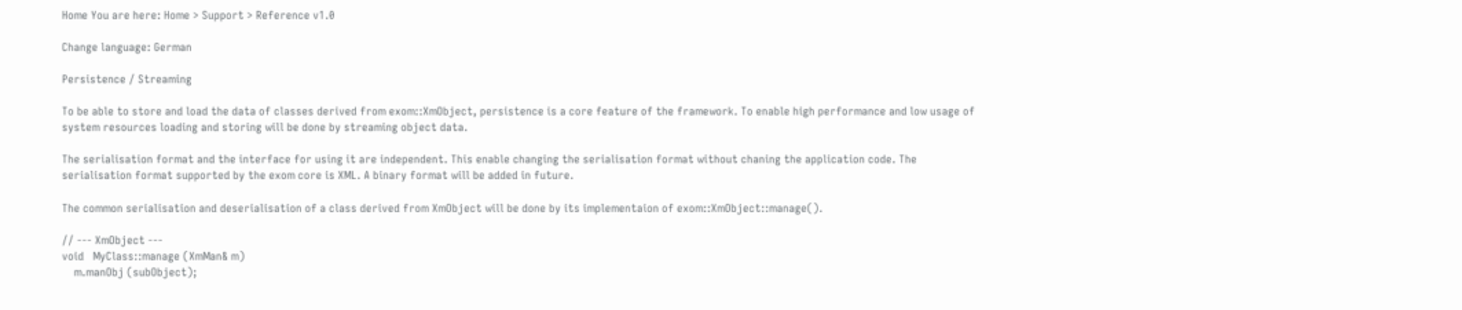Home You are here: Home > Support > Reference v1.0

Change language: German

Persistence / Streaming

To be able to store and load the data of classes derived from exom::XmObject, persistence is a core feature of the framework. To enable high performance and low usage of system resources loading and storing will be done by streaming object data.

The serialisation format and the interface for using it are independent. This enable changing the serialisation format without chaning the application code. The serialisation format supported by the exom core is XML. A binary format will be added in future.

The common serialisation and deserialisation of a class derived from XmObject will be done by its implementaion of exom::XmObject::manage().

// --- XmObject ---
void   MyClass::manage (XmMan& m)
    m.manObj (subObject);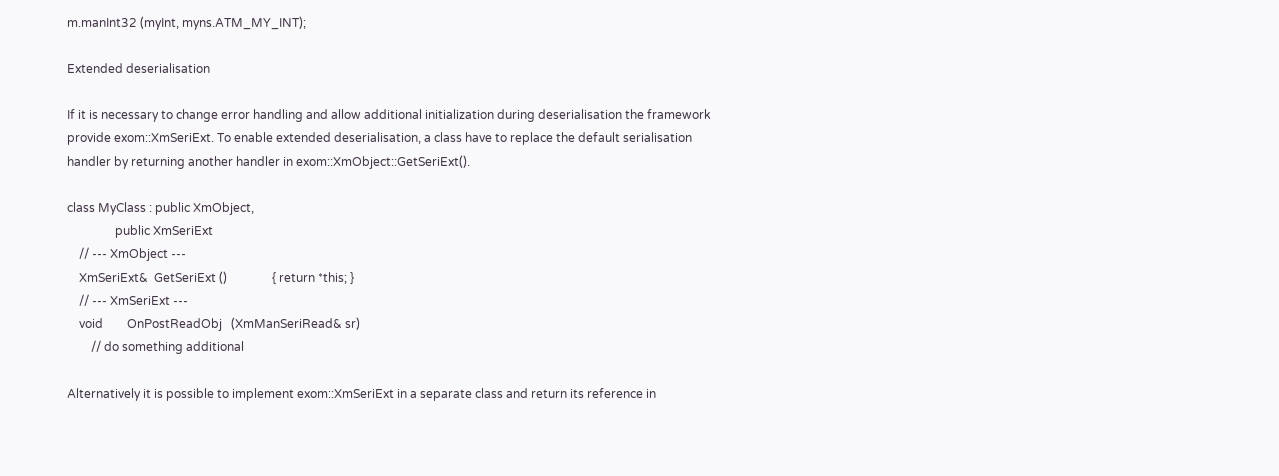m.manInt32 (myInt, myns.ATM_MY_INT);

Extended deserialisation

If it is necessary to change error handling and allow additional initialization during deserialisation the framework provide exom::XmSeriExt. To enable extended deserialisation, a class have to replace the default serialisation handler by returning another handler in exom::XmObject::GetSeriExt().

class MyClass : public XmObject,
                public XmSeriExt
    // --- XmObject ---
    XmSeriExt&  GetSeriExt ()               { return *this; }
    // --- XmSeriExt ---
    void        OnPostReadObj   (XmManSeriRead& sr)
        // do something additional

Alternatively it is possible to implement exom::XmSeriExt in a separate class and return its reference in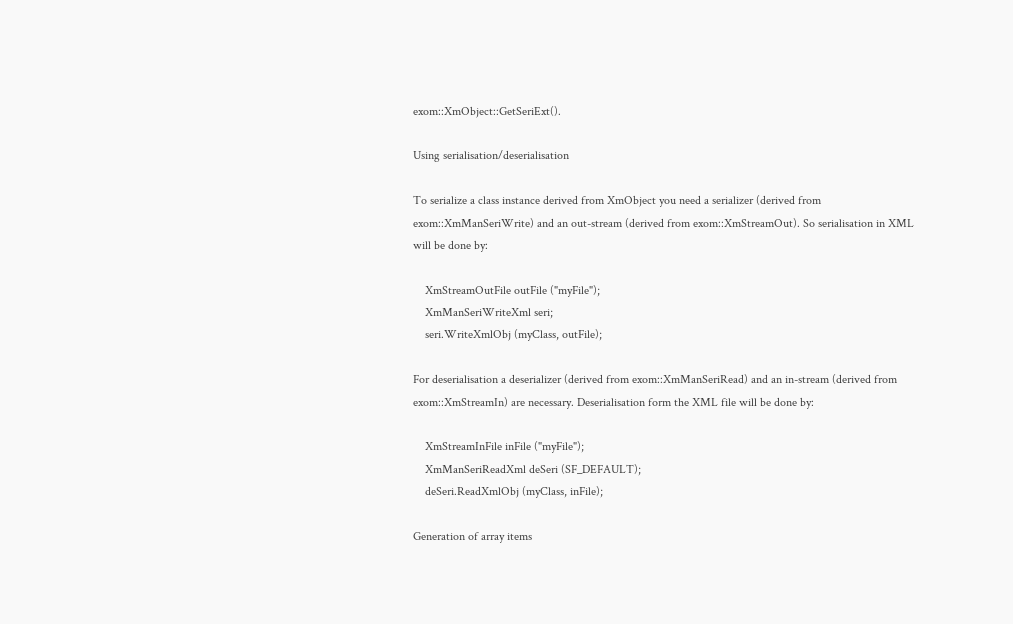exom::XmObject::GetSeriExt().

Using serialisation/deserialisation

To serialize a class instance derived from XmObject you need a serializer (derived from exom::XmManSeriWrite) and an out-stream (derived from exom::XmStreamOut). So serialisation in XML will be done by:

    XmStreamOutFile outFile ("myFile");
    XmManSeriWriteXml seri;
    seri.WriteXmlObj (myClass, outFile);

For deserialisation a deserializer (derived from exom::XmManSeriRead) and an in-stream (derived from exom::XmStreamIn) are necessary. Deserialisation form the XML file will be done by:

    XmStreamInFile inFile ("myFile");
    XmManSeriReadXml deSeri (SF_DEFAULT);
    deSeri.ReadXmlObj (myClass, inFile);

Generation of array items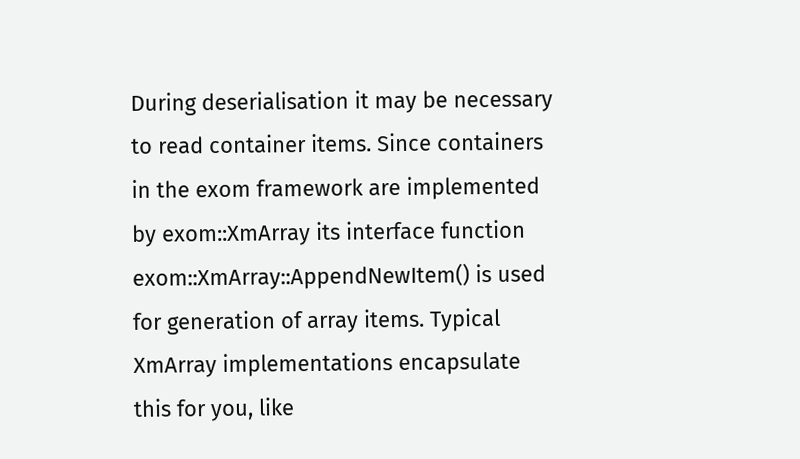During deserialisation it may be necessary to read container items. Since containers in the exom framework are implemented by exom::XmArray its interface function exom::XmArray::AppendNewItem() is used for generation of array items. Typical XmArray implementations encapsulate this for you, like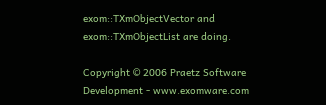exom::TXmObjectVector and exom::TXmObjectList are doing.

Copyright © 2006 Praetz Software Development - www.exomware.com